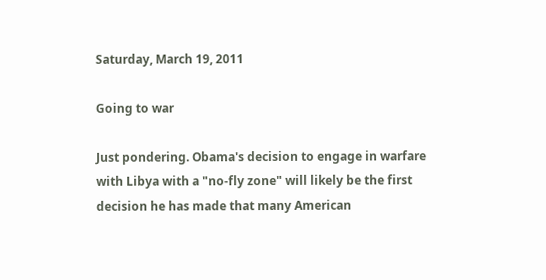Saturday, March 19, 2011

Going to war

Just pondering. Obama's decision to engage in warfare with Libya with a "no-fly zone" will likely be the first decision he has made that many American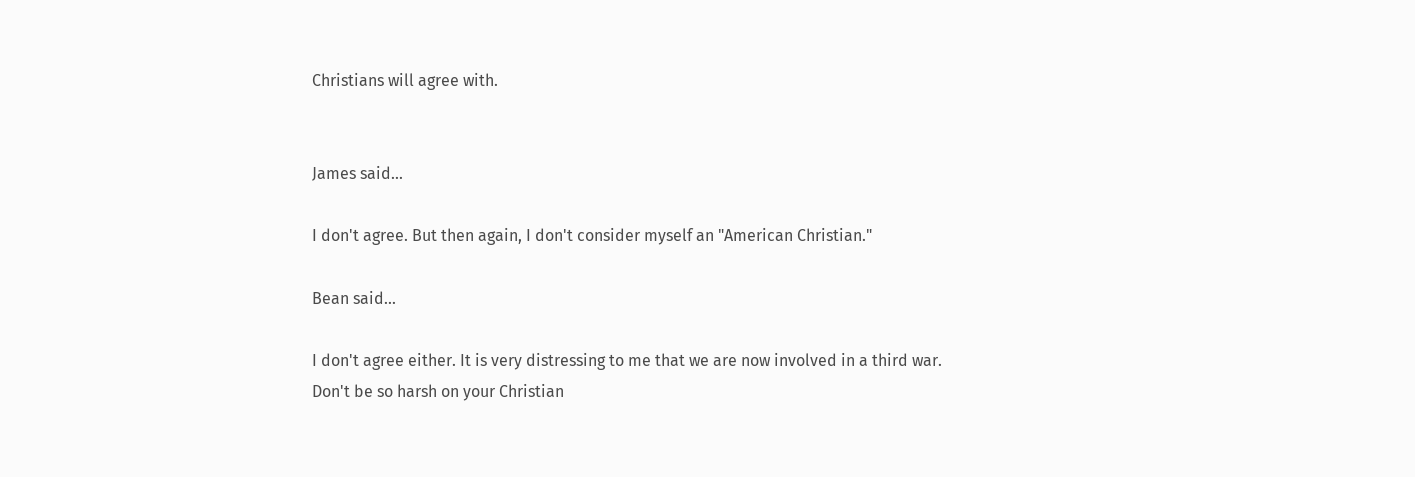Christians will agree with.


James said...

I don't agree. But then again, I don't consider myself an "American Christian."

Bean said...

I don't agree either. It is very distressing to me that we are now involved in a third war.
Don't be so harsh on your Christian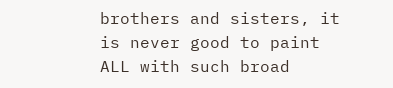brothers and sisters, it is never good to paint ALL with such broad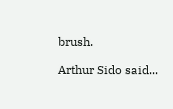brush.

Arthur Sido said...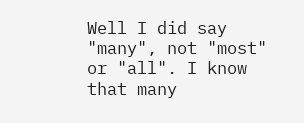Well I did say "many", not "most" or "all". I know that many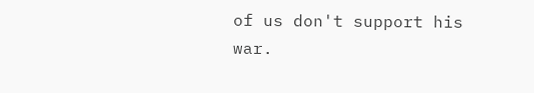of us don't support his war.